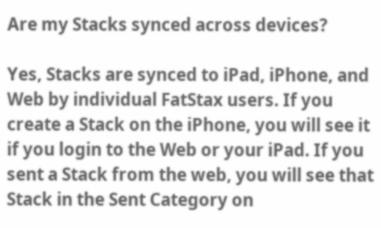Are my Stacks synced across devices?

Yes, Stacks are synced to iPad, iPhone, and Web by individual FatStax users. If you create a Stack on the iPhone, you will see it if you login to the Web or your iPad. If you sent a Stack from the web, you will see that Stack in the Sent Category on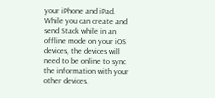your iPhone and iPad. While you can create and send Stack while in an offline mode on your iOS devices, the devices will need to be online to sync the information with your other devices.